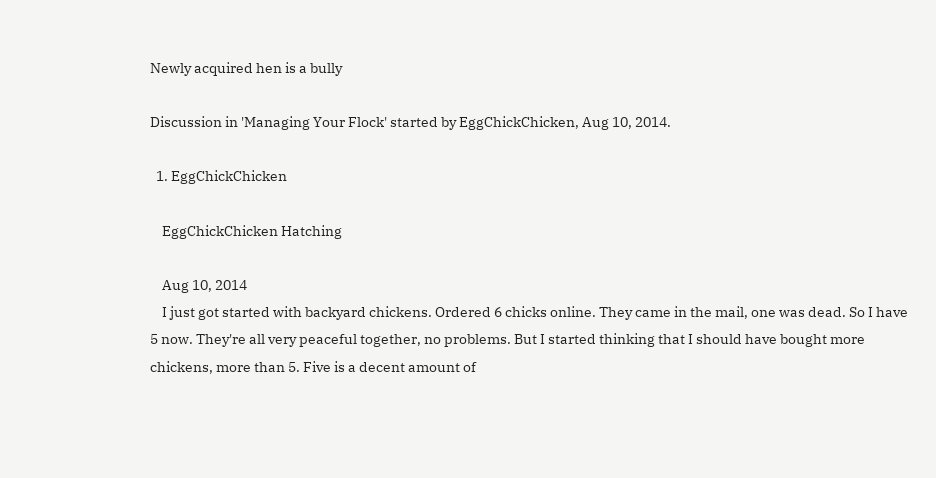Newly acquired hen is a bully

Discussion in 'Managing Your Flock' started by EggChickChicken, Aug 10, 2014.

  1. EggChickChicken

    EggChickChicken Hatching

    Aug 10, 2014
    I just got started with backyard chickens. Ordered 6 chicks online. They came in the mail, one was dead. So I have 5 now. They're all very peaceful together, no problems. But I started thinking that I should have bought more chickens, more than 5. Five is a decent amount of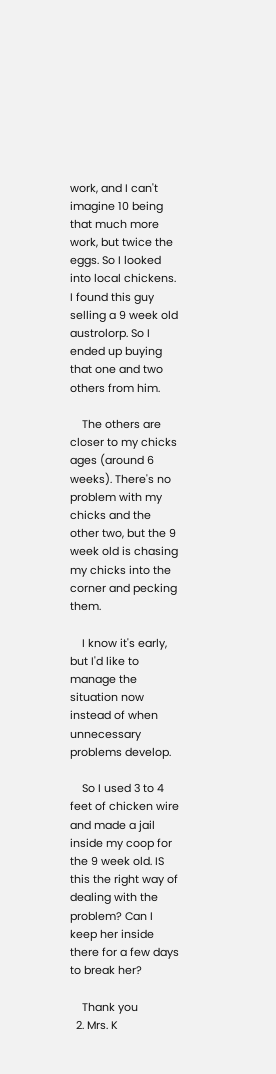work, and I can't imagine 10 being that much more work, but twice the eggs. So I looked into local chickens. I found this guy selling a 9 week old austrolorp. So I ended up buying that one and two others from him.

    The others are closer to my chicks ages (around 6 weeks). There's no problem with my chicks and the other two, but the 9 week old is chasing my chicks into the corner and pecking them.

    I know it's early, but I'd like to manage the situation now instead of when unnecessary problems develop.

    So I used 3 to 4 feet of chicken wire and made a jail inside my coop for the 9 week old. IS this the right way of dealing with the problem? Can I keep her inside there for a few days to break her?

    Thank you
  2. Mrs. K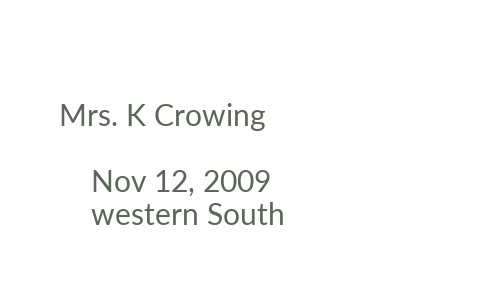Mrs. K Crowing

    Nov 12, 2009
    western South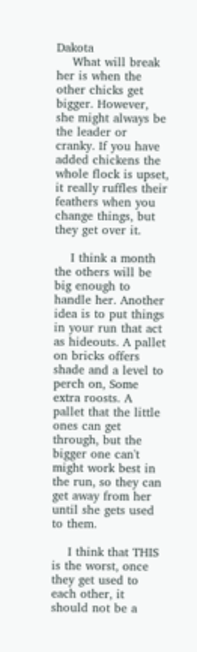Dakota
    What will break her is when the other chicks get bigger. However, she might always be the leader or cranky. If you have added chickens the whole flock is upset, it really ruffles their feathers when you change things, but they get over it.

    I think a month the others will be big enough to handle her. Another idea is to put things in your run that act as hideouts. A pallet on bricks offers shade and a level to perch on, Some extra roosts. A pallet that the little ones can get through, but the bigger one can't might work best in the run, so they can get away from her until she gets used to them.

    I think that THIS is the worst, once they get used to each other, it should not be a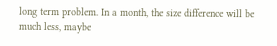long term problem. In a month, the size difference will be much less, maybe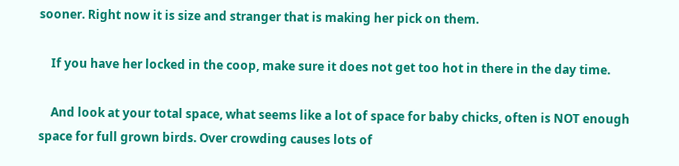sooner. Right now it is size and stranger that is making her pick on them.

    If you have her locked in the coop, make sure it does not get too hot in there in the day time.

    And look at your total space, what seems like a lot of space for baby chicks, often is NOT enough space for full grown birds. Over crowding causes lots of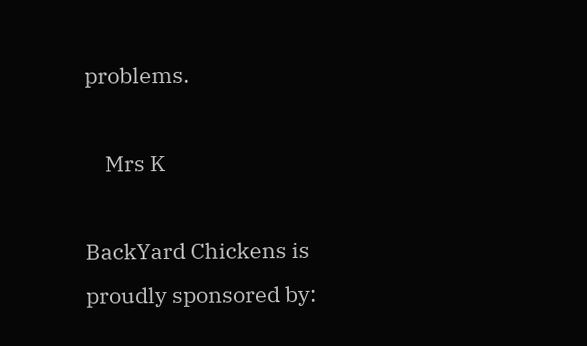problems.

    Mrs K

BackYard Chickens is proudly sponsored by: